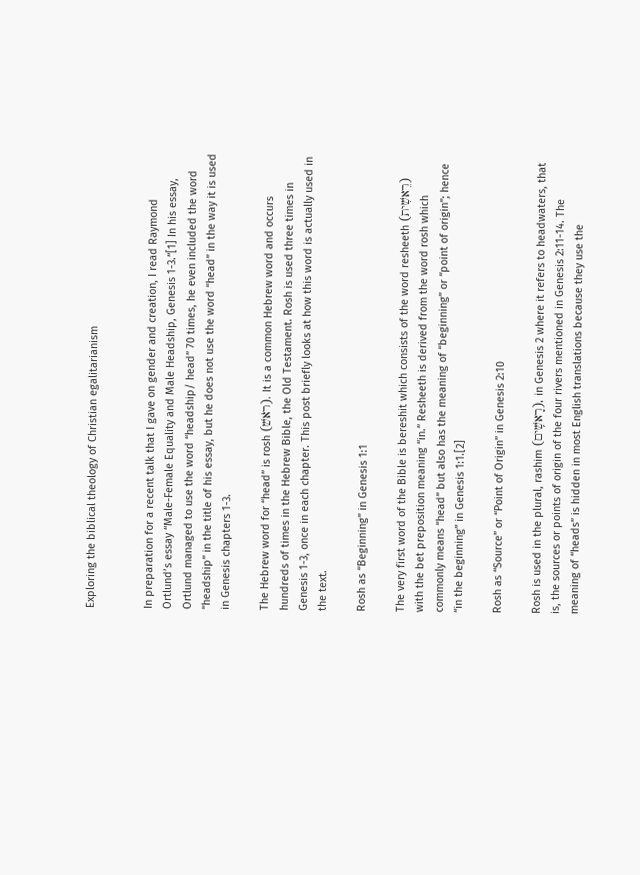Exploring the biblical theology of Christian egalitarianism


In preparation for a recent talk that I gave on gender and creation, I read Raymond Ortlund’s essay “Male-Female Equality and Male Headship, Genesis 1-3.”[1] In his essay, Ortlund managed to use the word “headship/ head” 70 times, he even included the word “headship” in the title of his essay, but he does not use the word “head” in the way it is used in Genesis chapters 1-3.

The Hebrew word for “head” is rosh (רֹאשׁ). It is a common Hebrew word and occurs hundreds of times in the Hebrew Bible, the Old Testament. Rosh is used three times in Genesis 1-3, once in each chapter. This post briefly looks at how this word is actually used in the text.

Rosh as “Beginning” in Genesis 1:1

The very first word of the Bible is bereshit which consists of the word resheeth (רֵאשִׁית) with the bet preposition meaning “in.” Resheeth is derived from the word rosh which commonly means “head” but also has the meaning of “beginning” or “point of origin”; hence “in the beginning” in Genesis 1:1.[2]

Rosh as “Source” or “Point of Origin” in Genesis 2:10

Rosh is used in the plural, rashim (רָאשִֽׁים), in Genesis 2 where it refers to headwaters, that is, the sources or points of origin of the four rivers mentioned in Genesis 2:11-14. The meaning of “heads” is hidden in most English translations because they use the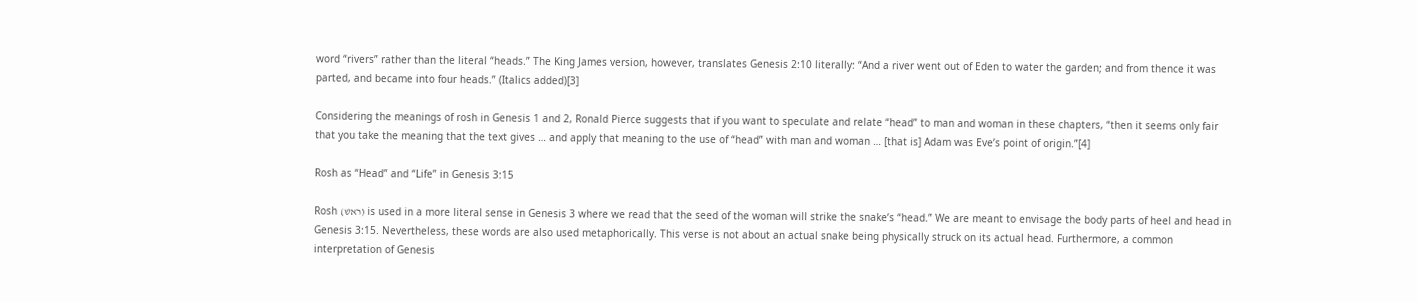word “rivers” rather than the literal “heads.” The King James version, however, translates Genesis 2:10 literally: “And a river went out of Eden to water the garden; and from thence it was parted, and became into four heads.” (Italics added)[3]

Considering the meanings of rosh in Genesis 1 and 2, Ronald Pierce suggests that if you want to speculate and relate “head” to man and woman in these chapters, “then it seems only fair that you take the meaning that the text gives … and apply that meaning to the use of “head” with man and woman … [that is] Adam was Eve’s point of origin.”[4]

Rosh as “Head” and “Life” in Genesis 3:15

Rosh (רֹאשׁ) is used in a more literal sense in Genesis 3 where we read that the seed of the woman will strike the snake’s “head.” We are meant to envisage the body parts of heel and head in Genesis 3:15. Nevertheless, these words are also used metaphorically. This verse is not about an actual snake being physically struck on its actual head. Furthermore, a common interpretation of Genesis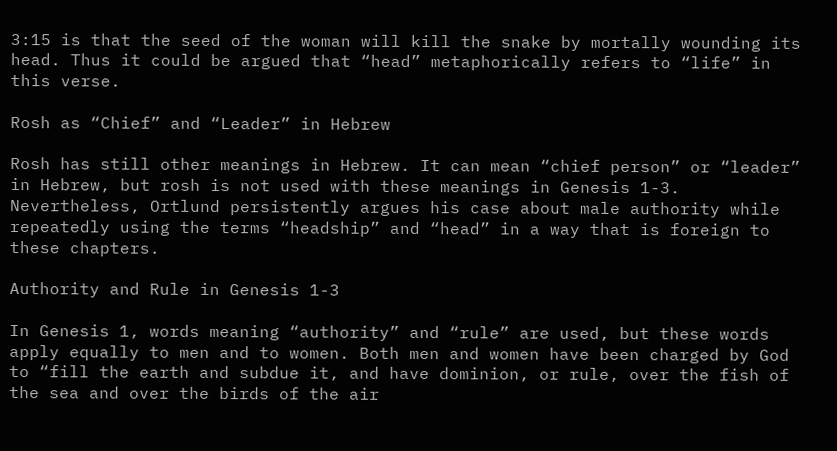3:15 is that the seed of the woman will kill the snake by mortally wounding its head. Thus it could be argued that “head” metaphorically refers to “life” in this verse.

Rosh as “Chief” and “Leader” in Hebrew

Rosh has still other meanings in Hebrew. It can mean “chief person” or “leader” in Hebrew, but rosh is not used with these meanings in Genesis 1-3. Nevertheless, Ortlund persistently argues his case about male authority while repeatedly using the terms “headship” and “head” in a way that is foreign to these chapters.

Authority and Rule in Genesis 1-3

In Genesis 1, words meaning “authority” and “rule” are used, but these words apply equally to men and to women. Both men and women have been charged by God to “fill the earth and subdue it, and have dominion, or rule, over the fish of the sea and over the birds of the air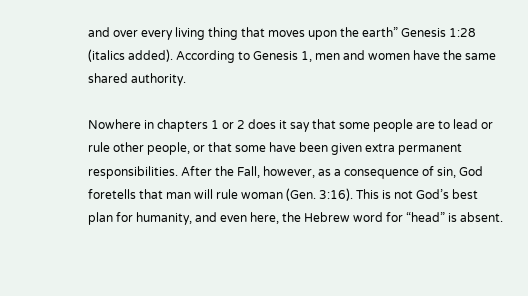and over every living thing that moves upon the earth” Genesis 1:28 (italics added). According to Genesis 1, men and women have the same shared authority.

Nowhere in chapters 1 or 2 does it say that some people are to lead or rule other people, or that some have been given extra permanent responsibilities. After the Fall, however, as a consequence of sin, God foretells that man will rule woman (Gen. 3:16). This is not God’s best plan for humanity, and even here, the Hebrew word for “head” is absent.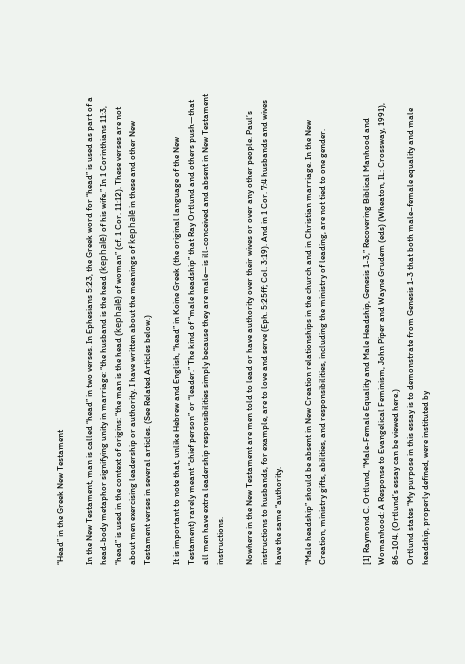“Head” in the Greek New Testament

In the New Testament, man is called “head” in two verses. In Ephesians 5:23, the Greek word for “head” is used as part of a head-body metaphor signifying unity in marriage: “the husband is the head (kephalē) of his wife.” In 1 Corinthians 11:3, “head” is used in the context of origins: “the man is the head (kephalē) of woman” (cf. 1 Cor. 11:12). These verses are not about men exercising leadership or authority. I have written about the meanings of kephalē in these and other New Testament verses in several articles. (See Related Articles below.)

It is important to note that, unlike Hebrew and English, “head” in Koine Greek (the original language of the New Testament) rarely meant “chief person” or “leader.” The kind of “male headship” that Ray Ortlund and others push—that all men have extra leadership responsibilities simply because they are male—is ill-conceived and absent in New Testament instructions.

Nowhere in the New Testament are men told to lead or have authority over their wives or over any other people. Paul’s instructions to husbands, for example, are to love and serve (Eph. 5:25ff; Col. 3:19). And in 1 Cor. 7:4 husbands and wives have the same “authority.

“Male headship” should be absent in New Creation relationships in the church and in Christian marriage. In the New Creation, ministry gifts, abilities, and responsibilities, including the ministry of leading, are not tied to one gender.


[1] Raymond C. Ortlund, “Male-Female Equality and Male Headship, Genesis 1-3,” Recovering Biblical Manhood and Womanhood: A Response to Evangelical Feminism, John Piper and Wayne Grudem (eds) (Wheaton, IL: Crossway, 1991), 86–104. (Ortlund’s essay can be viewed here.)
Ortlund states “My purpose in this essay is to demonstrate from Genesis 1-3 that both male–female equality and male headship, properly defined, were instituted by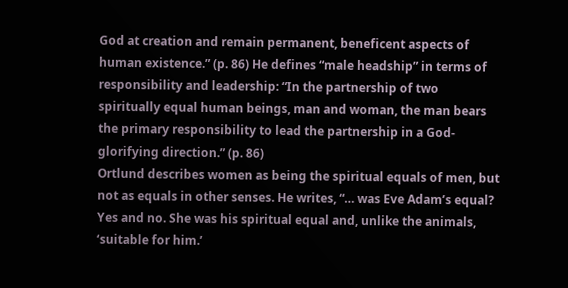God at creation and remain permanent, beneficent aspects of human existence.” (p. 86) He defines “male headship” in terms of responsibility and leadership: “In the partnership of two spiritually equal human beings, man and woman, the man bears the primary responsibility to lead the partnership in a God-glorifying direction.” (p. 86)
Ortlund describes women as being the spiritual equals of men, but not as equals in other senses. He writes, “… was Eve Adam’s equal? Yes and no. She was his spiritual equal and, unlike the animals, ‘suitable for him.’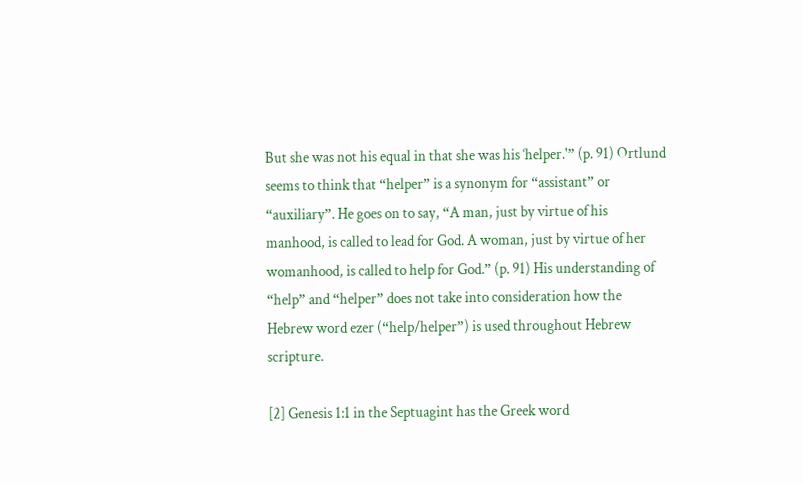But she was not his equal in that she was his ‘helper.'” (p. 91) Ortlund seems to think that “helper” is a synonym for “assistant” or “auxiliary”. He goes on to say, “A man, just by virtue of his manhood, is called to lead for God. A woman, just by virtue of her womanhood, is called to help for God.” (p. 91) His understanding of “help” and “helper” does not take into consideration how the Hebrew word ezer (“help/helper”) is used throughout Hebrew scripture.

[2] Genesis 1:1 in the Septuagint has the Greek word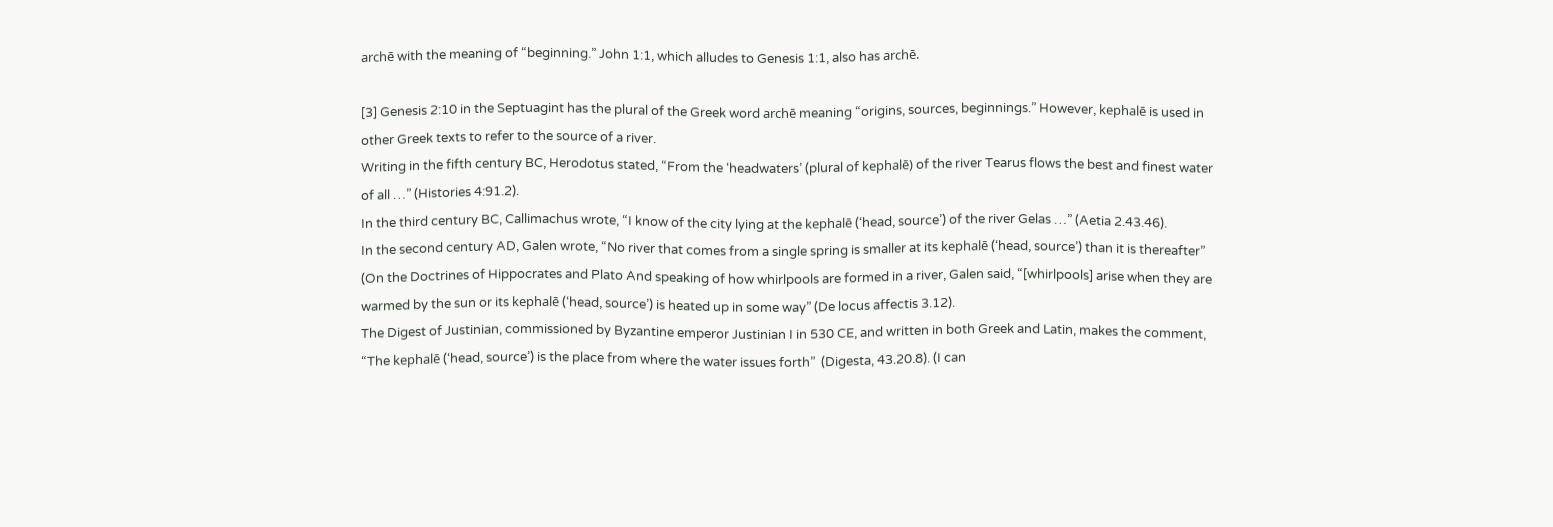archē with the meaning of “beginning.” John 1:1, which alludes to Genesis 1:1, also has archē.

[3] Genesis 2:10 in the Septuagint has the plural of the Greek word archē meaning “origins, sources, beginnings.” However, kephalē is used in other Greek texts to refer to the source of a river.
Writing in the fifth century BC, Herodotus stated, “From the ‘headwaters’ (plural of kephalē) of the river Tearus flows the best and finest water of all …” (Histories 4:91.2).
In the third century BC, Callimachus wrote, “I know of the city lying at the kephalē (‘head, source’) of the river Gelas …” (Aetia 2.43.46).
In the second century AD, Galen wrote, “No river that comes from a single spring is smaller at its kephalē (‘head, source’) than it is thereafter” (On the Doctrines of Hippocrates and Plato And speaking of how whirlpools are formed in a river, Galen said, “[whirlpools] arise when they are warmed by the sun or its kephalē (‘head, source’) is heated up in some way” (De locus affectis 3.12).
The Digest of Justinian, commissioned by Byzantine emperor Justinian I in 530 CE, and written in both Greek and Latin, makes the comment, “The kephalē (‘head, source’) is the place from where the water issues forth”  (Digesta, 43.20.8). (I can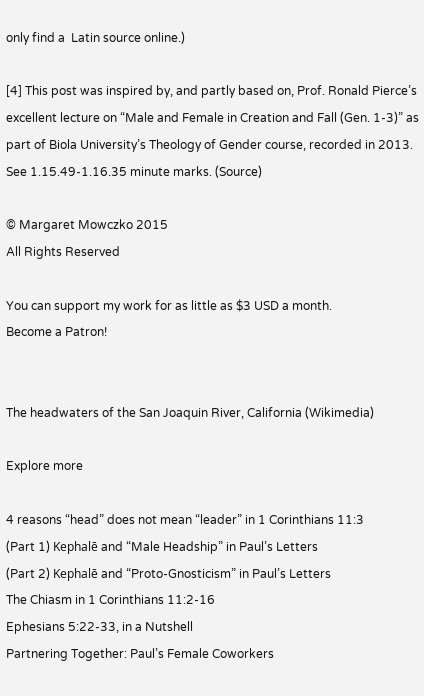only find a  Latin source online.)

[4] This post was inspired by, and partly based on, Prof. Ronald Pierce’s excellent lecture on “Male and Female in Creation and Fall (Gen. 1-3)” as part of Biola University’s Theology of Gender course, recorded in 2013. See 1.15.49-1.16.35 minute marks. (Source)

© Margaret Mowczko 2015
All Rights Reserved

You can support my work for as little as $3 USD a month.
Become a Patron!


The headwaters of the San Joaquin River, California (Wikimedia)

Explore more

4 reasons “head” does not mean “leader” in 1 Corinthians 11:3
(Part 1) Kephalē and “Male Headship” in Paul’s Letters
(Part 2) Kephalē and “Proto-Gnosticism” in Paul’s Letters
The Chiasm in 1 Corinthians 11:2-16
Ephesians 5:22-33, in a Nutshell
Partnering Together: Paul’s Female Coworkers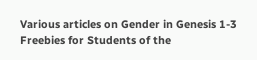Various articles on Gender in Genesis 1-3
Freebies for Students of the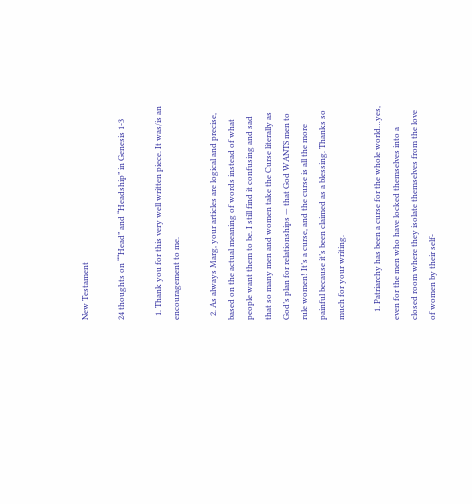New Testament

24 thoughts on ““Head” and “Headship” in Genesis 1-3

  1. Thank you for this very well written piece. It was/is an encouragement to me.

  2. As always Marg, your articles are logical and precise, based on the actual meaning of words instead of what people want them to be. I still find it confusing and sad that so many men and women take the Curse literally as God’s plan for relationships — that God WANTS men to rule women! It’s a curse, and the curse is all the more painful because it’s been claimed as a blessing. Thanks so much for your writing.

    1. Patriarchy has been a curse for the whole world…yes, even for the men who have locked themselves into a closed room where they isolate themselves from the love of women by their self-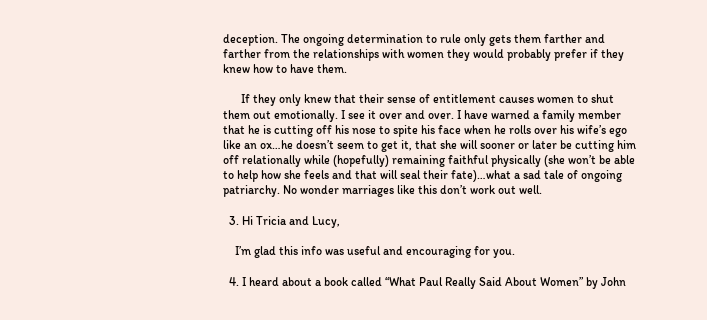deception. The ongoing determination to rule only gets them farther and farther from the relationships with women they would probably prefer if they knew how to have them.

      If they only knew that their sense of entitlement causes women to shut them out emotionally. I see it over and over. I have warned a family member that he is cutting off his nose to spite his face when he rolls over his wife’s ego like an ox…he doesn’t seem to get it, that she will sooner or later be cutting him off relationally while (hopefully) remaining faithful physically (she won’t be able to help how she feels and that will seal their fate)…what a sad tale of ongoing patriarchy. No wonder marriages like this don’t work out well.

  3. Hi Tricia and Lucy,

    I’m glad this info was useful and encouraging for you.

  4. I heard about a book called “What Paul Really Said About Women” by John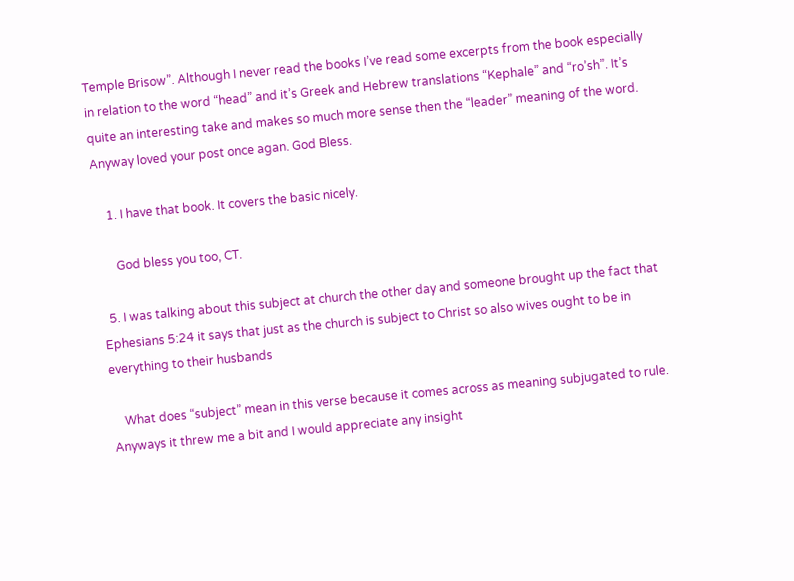Temple Brisow”. Although I never read the books I’ve read some excerpts from the book especially in relation to the word “head” and it’s Greek and Hebrew translations “Kephale” and “ro’sh”. It’s quite an interesting take and makes so much more sense then the “leader” meaning of the word. Anyway loved your post once agan. God Bless.

    1. I have that book. It covers the basic nicely.

      God bless you too, CT.

  5. I was talking about this subject at church the other day and someone brought up the fact that Ephesians 5:24 it says that just as the church is subject to Christ so also wives ought to be in everything to their husbands

    What does “subject” mean in this verse because it comes across as meaning subjugated to rule. Anyways it threw me a bit and I would appreciate any insight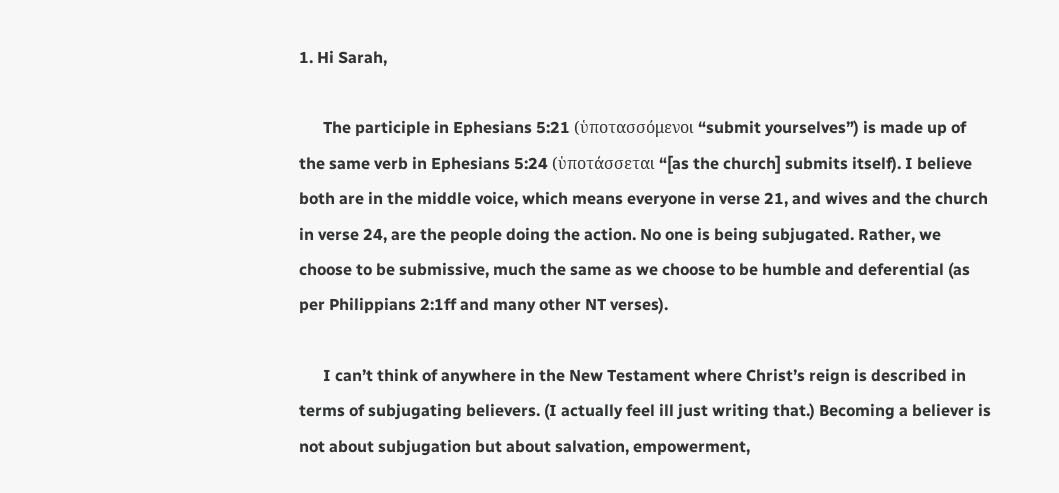1. Hi Sarah,

      The participle in Ephesians 5:21 (ὑποτασσόμενοι “submit yourselves”) is made up of the same verb in Ephesians 5:24 (ὑποτάσσεται “[as the church] submits itself). I believe both are in the middle voice, which means everyone in verse 21, and wives and the church in verse 24, are the people doing the action. No one is being subjugated. Rather, we choose to be submissive, much the same as we choose to be humble and deferential (as per Philippians 2:1ff and many other NT verses).

      I can’t think of anywhere in the New Testament where Christ’s reign is described in terms of subjugating believers. (I actually feel ill just writing that.) Becoming a believer is not about subjugation but about salvation, empowerment,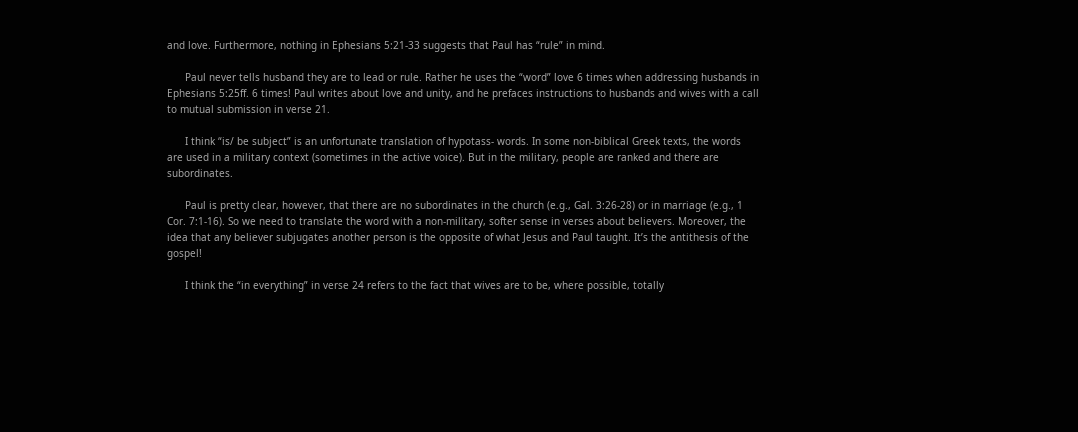and love. Furthermore, nothing in Ephesians 5:21-33 suggests that Paul has “rule” in mind.

      Paul never tells husband they are to lead or rule. Rather he uses the “word” love 6 times when addressing husbands in Ephesians 5:25ff. 6 times! Paul writes about love and unity, and he prefaces instructions to husbands and wives with a call to mutual submission in verse 21.

      I think “is/ be subject” is an unfortunate translation of hypotass- words. In some non-biblical Greek texts, the words are used in a military context (sometimes in the active voice). But in the military, people are ranked and there are subordinates.

      Paul is pretty clear, however, that there are no subordinates in the church (e.g., Gal. 3:26-28) or in marriage (e.g., 1 Cor. 7:1-16). So we need to translate the word with a non-military, softer sense in verses about believers. Moreover, the idea that any believer subjugates another person is the opposite of what Jesus and Paul taught. It’s the antithesis of the gospel!

      I think the “in everything” in verse 24 refers to the fact that wives are to be, where possible, totally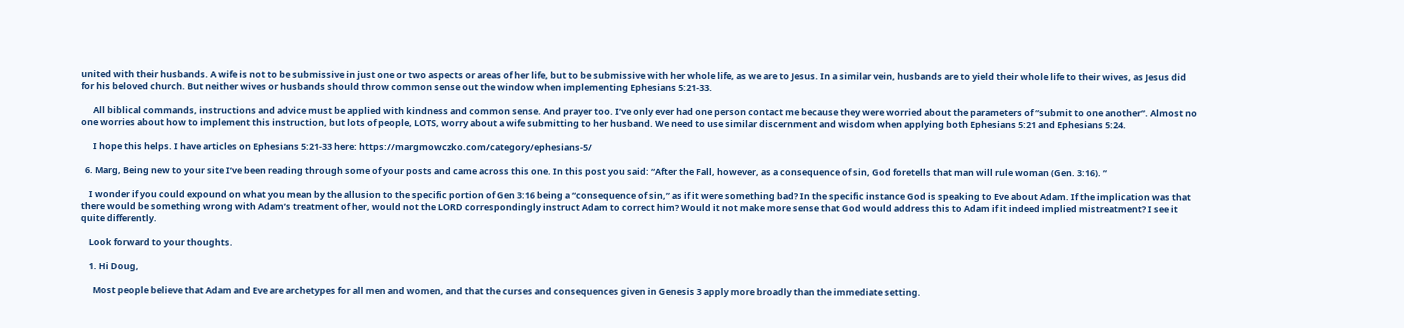united with their husbands. A wife is not to be submissive in just one or two aspects or areas of her life, but to be submissive with her whole life, as we are to Jesus. In a similar vein, husbands are to yield their whole life to their wives, as Jesus did for his beloved church. But neither wives or husbands should throw common sense out the window when implementing Ephesians 5:21-33.

      All biblical commands, instructions and advice must be applied with kindness and common sense. And prayer too. I’ve only ever had one person contact me because they were worried about the parameters of “submit to one another”. Almost no one worries about how to implement this instruction, but lots of people, LOTS, worry about a wife submitting to her husband. We need to use similar discernment and wisdom when applying both Ephesians 5:21 and Ephesians 5:24.

      I hope this helps. I have articles on Ephesians 5:21-33 here: https://margmowczko.com/category/ephesians-5/

  6. Marg, Being new to your site I’ve been reading through some of your posts and came across this one. In this post you said: “After the Fall, however, as a consequence of sin, God foretells that man will rule woman (Gen. 3:16). ”

    I wonder if you could expound on what you mean by the allusion to the specific portion of Gen 3:16 being a “consequence of sin,” as if it were something bad? In the specific instance God is speaking to Eve about Adam. If the implication was that there would be something wrong with Adam’s treatment of her, would not the LORD correspondingly instruct Adam to correct him? Would it not make more sense that God would address this to Adam if it indeed implied mistreatment? I see it quite differently.

    Look forward to your thoughts.

    1. Hi Doug,

      Most people believe that Adam and Eve are archetypes for all men and women, and that the curses and consequences given in Genesis 3 apply more broadly than the immediate setting.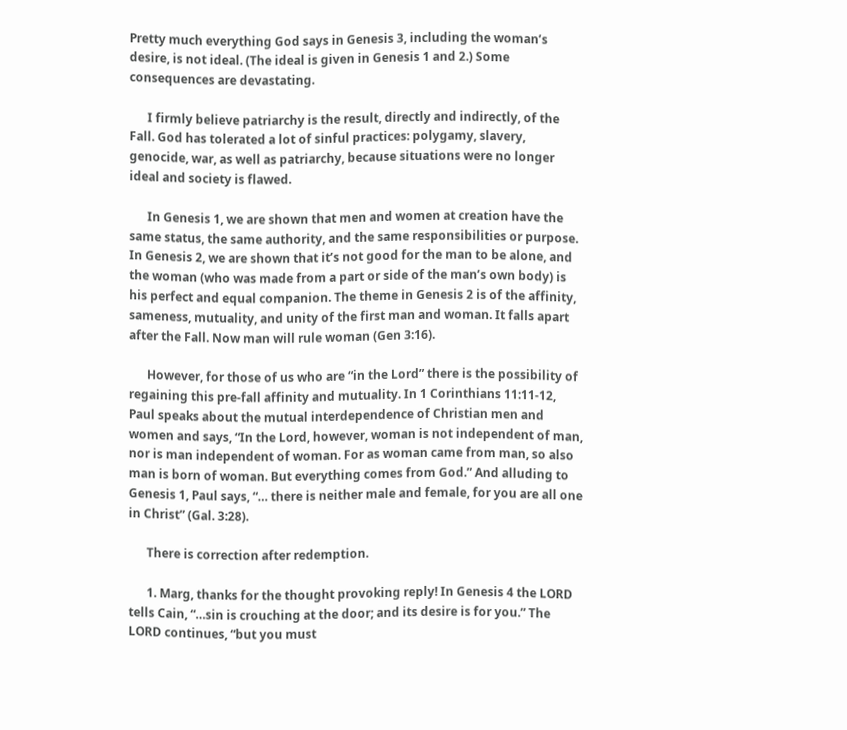Pretty much everything God says in Genesis 3, including the woman’s desire, is not ideal. (The ideal is given in Genesis 1 and 2.) Some consequences are devastating.

      I firmly believe patriarchy is the result, directly and indirectly, of the Fall. God has tolerated a lot of sinful practices: polygamy, slavery, genocide, war, as well as patriarchy, because situations were no longer ideal and society is flawed.

      In Genesis 1, we are shown that men and women at creation have the same status, the same authority, and the same responsibilities or purpose. In Genesis 2, we are shown that it’s not good for the man to be alone, and the woman (who was made from a part or side of the man’s own body) is his perfect and equal companion. The theme in Genesis 2 is of the affinity, sameness, mutuality, and unity of the first man and woman. It falls apart after the Fall. Now man will rule woman (Gen 3:16).

      However, for those of us who are “in the Lord” there is the possibility of regaining this pre-fall affinity and mutuality. In 1 Corinthians 11:11-12, Paul speaks about the mutual interdependence of Christian men and women and says, “In the Lord, however, woman is not independent of man, nor is man independent of woman. For as woman came from man, so also man is born of woman. But everything comes from God.” And alluding to Genesis 1, Paul says, “… there is neither male and female, for you are all one in Christ” (Gal. 3:28).

      There is correction after redemption.

      1. Marg, thanks for the thought provoking reply! In Genesis 4 the LORD tells Cain, “…sin is crouching at the door; and its desire is for you.” The LORD continues, “but you must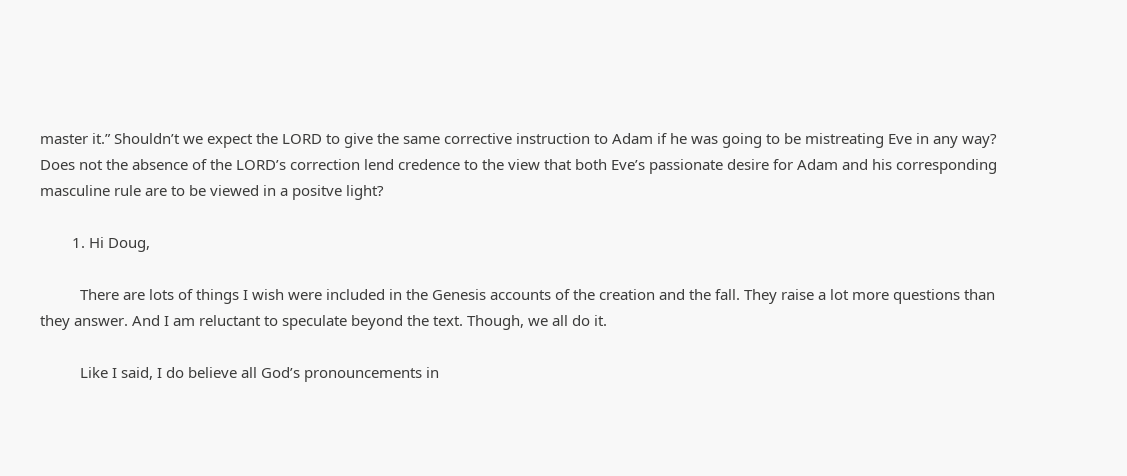master it.” Shouldn’t we expect the LORD to give the same corrective instruction to Adam if he was going to be mistreating Eve in any way? Does not the absence of the LORD’s correction lend credence to the view that both Eve’s passionate desire for Adam and his corresponding masculine rule are to be viewed in a positve light?

        1. Hi Doug,

          There are lots of things I wish were included in the Genesis accounts of the creation and the fall. They raise a lot more questions than they answer. And I am reluctant to speculate beyond the text. Though, we all do it.

          Like I said, I do believe all God’s pronouncements in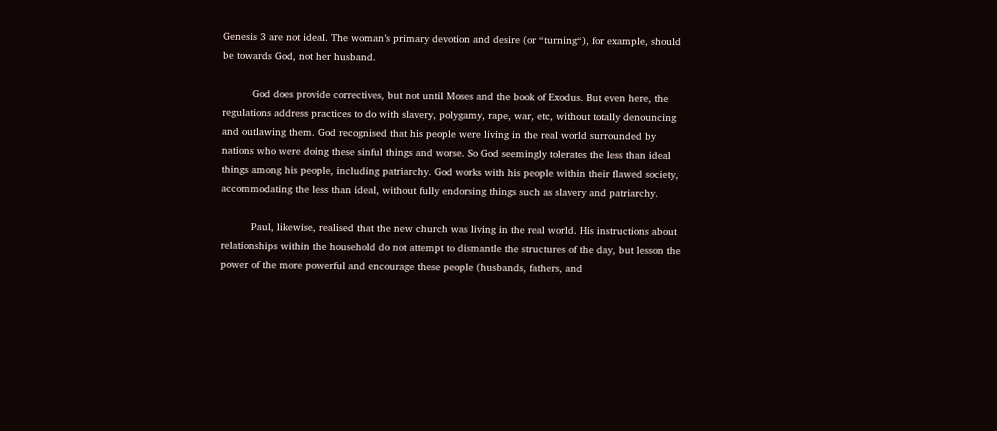Genesis 3 are not ideal. The woman’s primary devotion and desire (or “turning“), for example, should be towards God, not her husband.

          God does provide correctives, but not until Moses and the book of Exodus. But even here, the regulations address practices to do with slavery, polygamy, rape, war, etc, without totally denouncing and outlawing them. God recognised that his people were living in the real world surrounded by nations who were doing these sinful things and worse. So God seemingly tolerates the less than ideal things among his people, including patriarchy. God works with his people within their flawed society, accommodating the less than ideal, without fully endorsing things such as slavery and patriarchy.

          Paul, likewise, realised that the new church was living in the real world. His instructions about relationships within the household do not attempt to dismantle the structures of the day, but lesson the power of the more powerful and encourage these people (husbands, fathers, and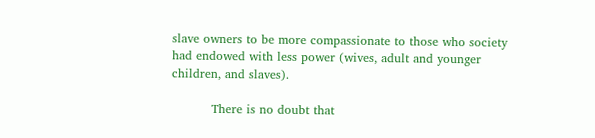slave owners to be more compassionate to those who society had endowed with less power (wives, adult and younger children, and slaves).

          There is no doubt that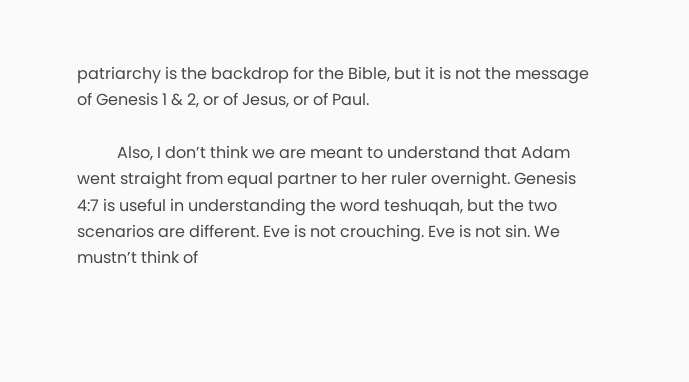patriarchy is the backdrop for the Bible, but it is not the message of Genesis 1 & 2, or of Jesus, or of Paul.

          Also, I don’t think we are meant to understand that Adam went straight from equal partner to her ruler overnight. Genesis 4:7 is useful in understanding the word teshuqah, but the two scenarios are different. Eve is not crouching. Eve is not sin. We mustn’t think of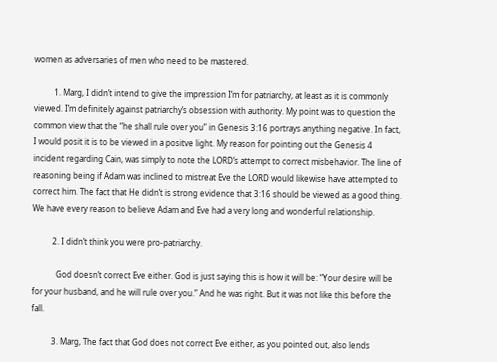women as adversaries of men who need to be mastered.

          1. Marg, I didn’t intend to give the impression I’m for patriarchy, at least as it is commonly viewed. I’m definitely against patriarchy’s obsession with authority. My point was to question the common view that the “he shall rule over you” in Genesis 3:16 portrays anything negative. In fact, I would posit it is to be viewed in a positve light. My reason for pointing out the Genesis 4 incident regarding Cain, was simply to note the LORD’s attempt to correct misbehavior. The line of reasoning being if Adam was inclined to mistreat Eve the LORD would likewise have attempted to correct him. The fact that He didn’t is strong evidence that 3:16 should be viewed as a good thing. We have every reason to believe Adam and Eve had a very long and wonderful relationship.

          2. I didn’t think you were pro-patriarchy.

            God doesn’t correct Eve either. God is just saying this is how it will be: “Your desire will be for your husband, and he will rule over you.” And he was right. But it was not like this before the fall.

          3. Marg, The fact that God does not correct Eve either, as you pointed out, also lends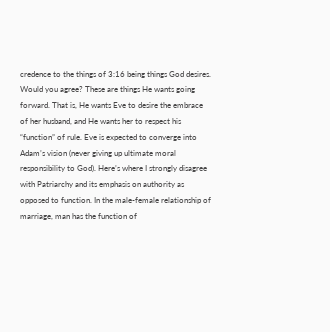credence to the things of 3:16 being things God desires. Would you agree? These are things He wants going forward. That is, He wants Eve to desire the embrace of her husband, and He wants her to respect his “function” of rule. Eve is expected to converge into Adam’s vision (never giving up ultimate moral responsibility to God). Here’s where I strongly disagree with Patriarchy and its emphasis on authority as opposed to function. In the male-female relationship of marriage, man has the function of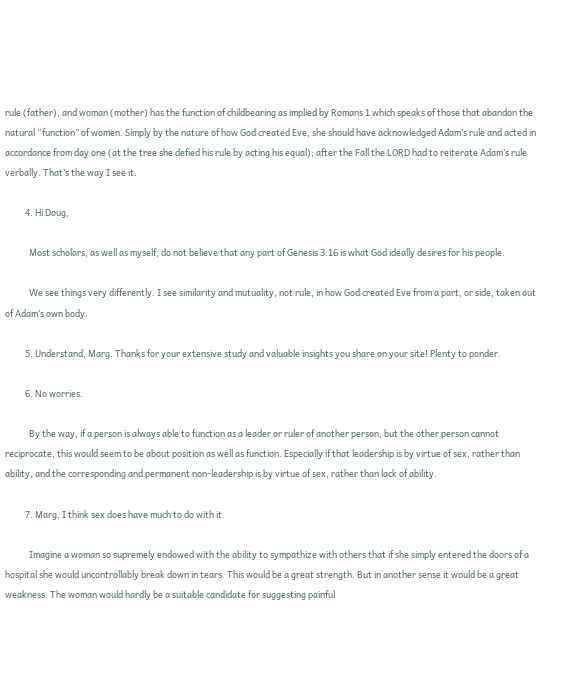rule (father), and woman (mother) has the function of childbearing as implied by Romans 1 which speaks of those that abandon the natural “function” of women. Simply by the nature of how God created Eve, she should have acknowledged Adam’s rule and acted in accordance from day one (at the tree she defied his rule by acting his equal); after the Fall the LORD had to reiterate Adam’s rule verbally. That’s the way I see it.

          4. Hi Doug,

            Most scholars, as well as myself, do not believe that any part of Genesis 3:16 is what God ideally desires for his people.

            We see things very differently. I see similarity and mutuality, not rule, in how God created Eve from a part, or side, taken out of Adam’s own body.

          5. Understand, Marg. Thanks for your extensive study and valuable insights you share on your site! Plenty to ponder.

          6. No worries.

            By the way, if a person is always able to function as a leader or ruler of another person, but the other person cannot reciprocate, this would seem to be about position as well as function. Especially if that leadership is by virtue of sex, rather than ability, and the corresponding and permanent non-leadership is by virtue of sex, rather than lack of ability.

          7. Marg, I think sex does have much to do with it.

            Imagine a woman so supremely endowed with the ability to sympathize with others that if she simply entered the doors of a hospital she would uncontrollably break down in tears. This would be a great strength. But in another sense it would be a great weakness. The woman would hardly be a suitable candidate for suggesting painful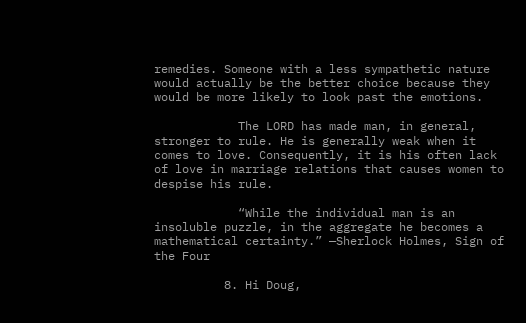remedies. Someone with a less sympathetic nature would actually be the better choice because they would be more likely to look past the emotions.

            The LORD has made man, in general, stronger to rule. He is generally weak when it comes to love. Consequently, it is his often lack of love in marriage relations that causes women to despise his rule.

            “While the individual man is an insoluble puzzle, in the aggregate he becomes a mathematical certainty.” —Sherlock Holmes, Sign of the Four

          8. Hi Doug,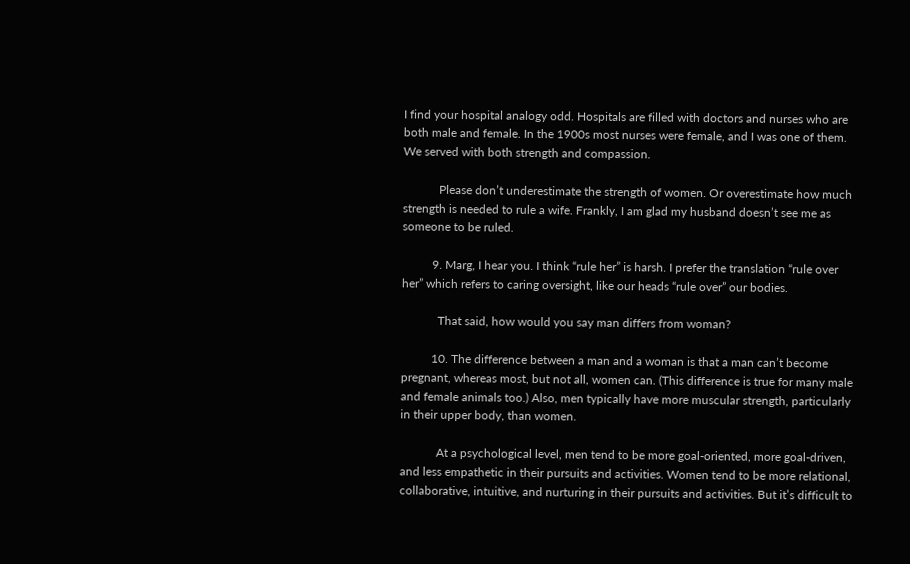I find your hospital analogy odd. Hospitals are filled with doctors and nurses who are both male and female. In the 1900s most nurses were female, and I was one of them. We served with both strength and compassion.

            Please don’t underestimate the strength of women. Or overestimate how much strength is needed to rule a wife. Frankly, I am glad my husband doesn’t see me as someone to be ruled.

          9. Marg, I hear you. I think “rule her” is harsh. I prefer the translation “rule over her” which refers to caring oversight, like our heads “rule over” our bodies.

            That said, how would you say man differs from woman?

          10. The difference between a man and a woman is that a man can’t become pregnant, whereas most, but not all, women can. (This difference is true for many male and female animals too.) Also, men typically have more muscular strength, particularly in their upper body, than women.

            At a psychological level, men tend to be more goal-oriented, more goal-driven, and less empathetic in their pursuits and activities. Women tend to be more relational, collaborative, intuitive, and nurturing in their pursuits and activities. But it’s difficult to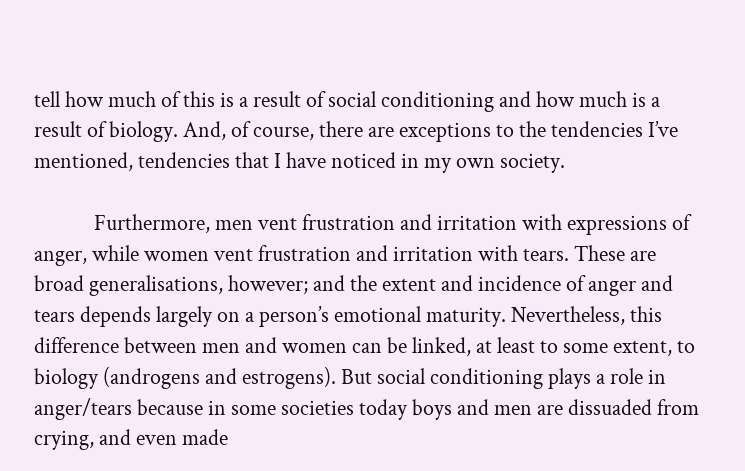tell how much of this is a result of social conditioning and how much is a result of biology. And, of course, there are exceptions to the tendencies I’ve mentioned, tendencies that I have noticed in my own society.

            Furthermore, men vent frustration and irritation with expressions of anger, while women vent frustration and irritation with tears. These are broad generalisations, however; and the extent and incidence of anger and tears depends largely on a person’s emotional maturity. Nevertheless, this difference between men and women can be linked, at least to some extent, to biology (androgens and estrogens). But social conditioning plays a role in anger/tears because in some societies today boys and men are dissuaded from crying, and even made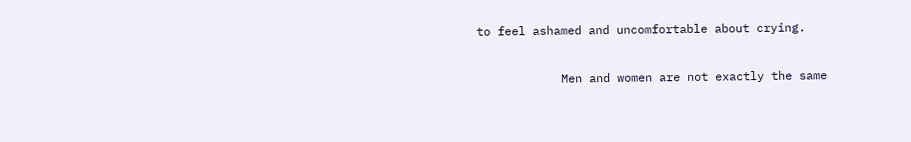to feel ashamed and uncomfortable about crying.

            Men and women are not exactly the same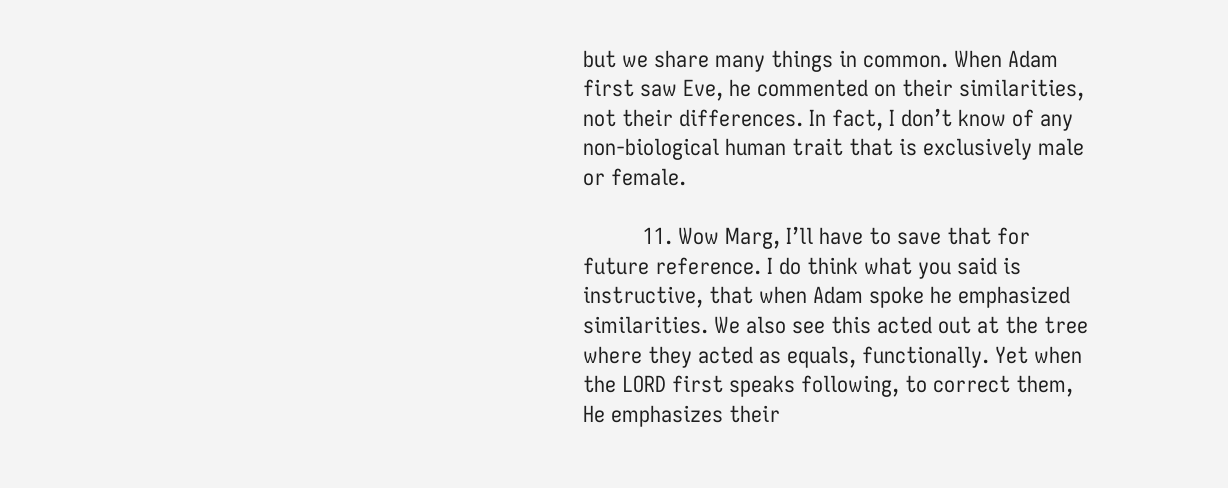but we share many things in common. When Adam first saw Eve, he commented on their similarities, not their differences. In fact, I don’t know of any non-biological human trait that is exclusively male or female.

          11. Wow Marg, I’ll have to save that for future reference. I do think what you said is instructive, that when Adam spoke he emphasized similarities. We also see this acted out at the tree where they acted as equals, functionally. Yet when the LORD first speaks following, to correct them, He emphasizes their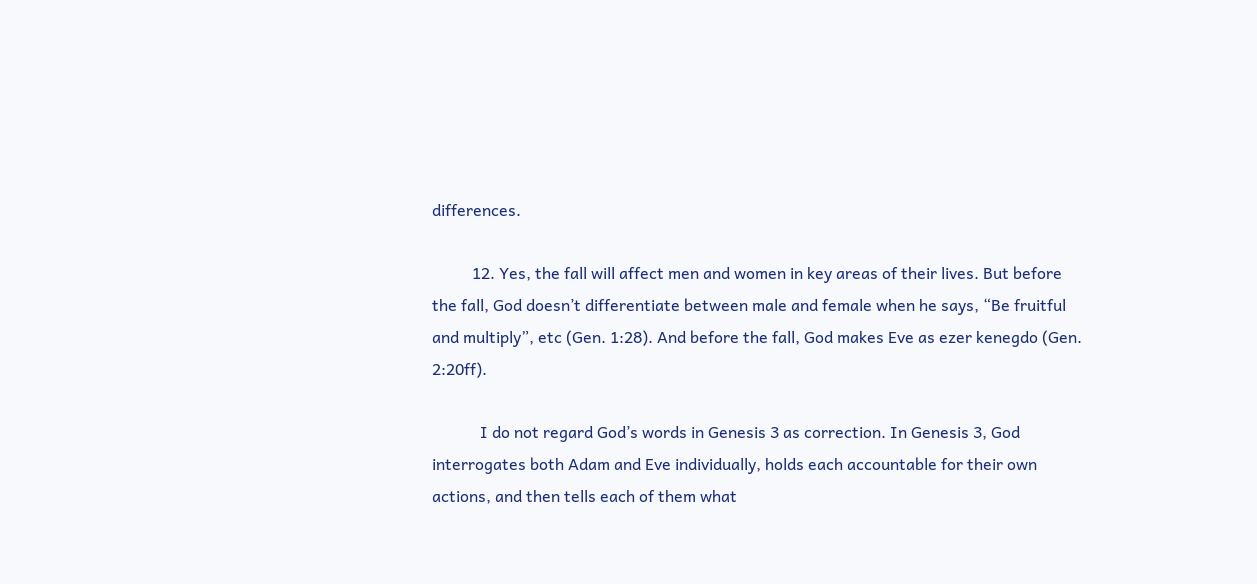differences.

          12. Yes, the fall will affect men and women in key areas of their lives. But before the fall, God doesn’t differentiate between male and female when he says, “Be fruitful and multiply”, etc (Gen. 1:28). And before the fall, God makes Eve as ezer kenegdo (Gen. 2:20ff).

            I do not regard God’s words in Genesis 3 as correction. In Genesis 3, God interrogates both Adam and Eve individually, holds each accountable for their own actions, and then tells each of them what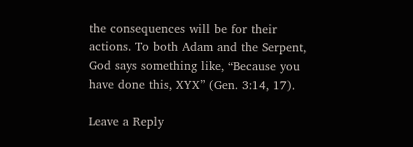the consequences will be for their actions. To both Adam and the Serpent, God says something like, “Because you have done this, XYX” (Gen. 3:14, 17).

Leave a Reply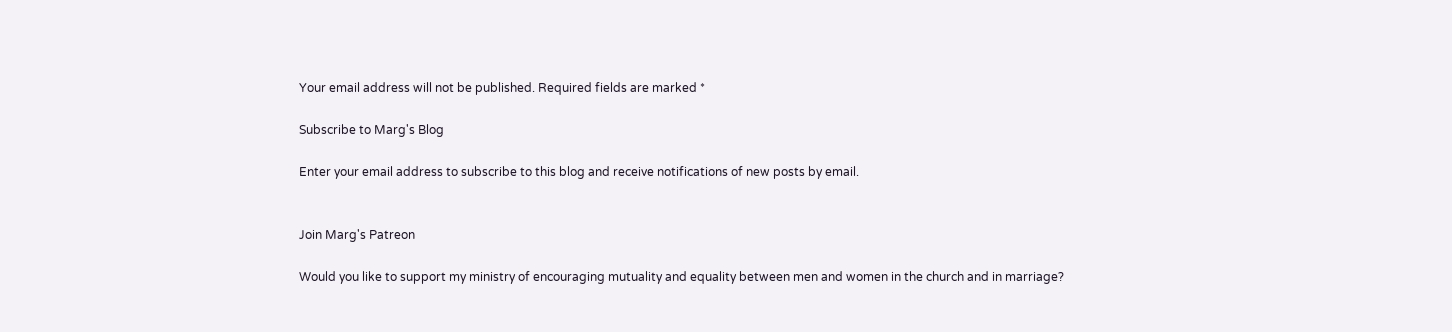Your email address will not be published. Required fields are marked *

Subscribe to Marg's Blog

Enter your email address to subscribe to this blog and receive notifications of new posts by email.


Join Marg's Patreon

Would you like to support my ministry of encouraging mutuality and equality between men and women in the church and in marriage?